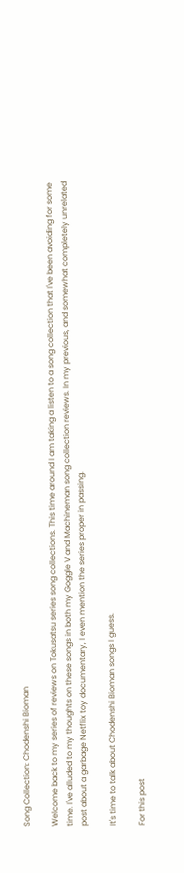Song Collection: Chodenshi Bioman

Welcome back to my series of reviews on Tokusatsu series song collections. This time around I am taking a listen to a song collection that I've been avoiding for some time. I've alluded to my thoughts on these songs in both my Goggle V and Machineman song collection reviews. In my previous, and somewhat completely unrelated post about a garbage Netflix toy documentary, I even mention the series proper in passing.

It's time to talk about Chodenshi Bioman songs I guess.

For this post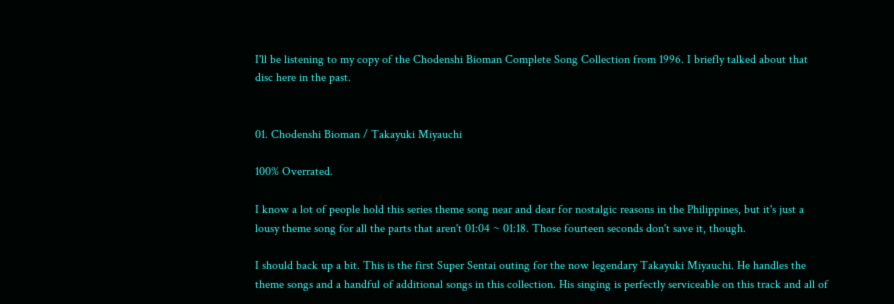I'll be listening to my copy of the Chodenshi Bioman Complete Song Collection from 1996. I briefly talked about that disc here in the past.


01. Chodenshi Bioman / Takayuki Miyauchi

100% Overrated.

I know a lot of people hold this series theme song near and dear for nostalgic reasons in the Philippines, but it's just a lousy theme song for all the parts that aren't 01:04 ~ 01:18. Those fourteen seconds don't save it, though.

I should back up a bit. This is the first Super Sentai outing for the now legendary Takayuki Miyauchi. He handles the theme songs and a handful of additional songs in this collection. His singing is perfectly serviceable on this track and all of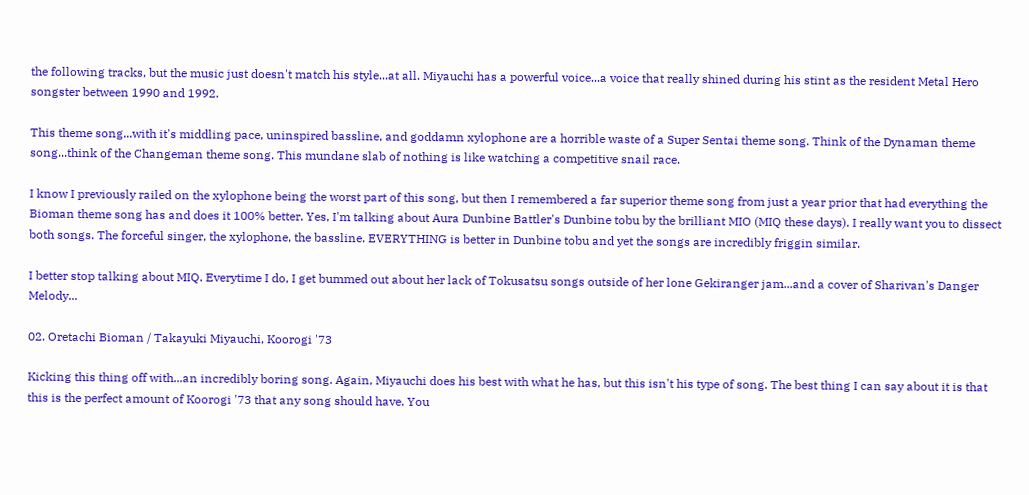the following tracks, but the music just doesn't match his style...at all. Miyauchi has a powerful voice...a voice that really shined during his stint as the resident Metal Hero songster between 1990 and 1992.

This theme song...with it's middling pace, uninspired bassline, and goddamn xylophone are a horrible waste of a Super Sentai theme song. Think of the Dynaman theme song...think of the Changeman theme song. This mundane slab of nothing is like watching a competitive snail race.

I know I previously railed on the xylophone being the worst part of this song, but then I remembered a far superior theme song from just a year prior that had everything the Bioman theme song has and does it 100% better. Yes, I'm talking about Aura Dunbine Battler's Dunbine tobu by the brilliant MIO (MIQ these days). I really want you to dissect both songs. The forceful singer, the xylophone, the bassline. EVERYTHING is better in Dunbine tobu and yet the songs are incredibly friggin similar.

I better stop talking about MIQ. Everytime I do, I get bummed out about her lack of Tokusatsu songs outside of her lone Gekiranger jam...and a cover of Sharivan's Danger Melody...

02. Oretachi Bioman / Takayuki Miyauchi, Koorogi '73

Kicking this thing off with...an incredibly boring song. Again, Miyauchi does his best with what he has, but this isn't his type of song. The best thing I can say about it is that this is the perfect amount of Koorogi '73 that any song should have. You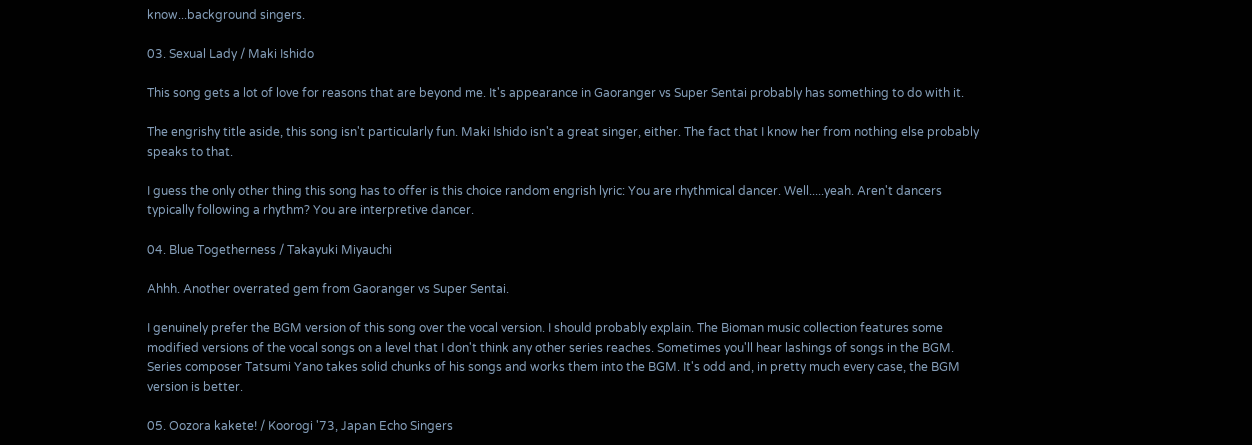know...background singers.

03. Sexual Lady / Maki Ishido

This song gets a lot of love for reasons that are beyond me. It's appearance in Gaoranger vs Super Sentai probably has something to do with it.

The engrishy title aside, this song isn't particularly fun. Maki Ishido isn't a great singer, either. The fact that I know her from nothing else probably speaks to that.

I guess the only other thing this song has to offer is this choice random engrish lyric: You are rhythmical dancer. Well.....yeah. Aren't dancers typically following a rhythm? You are interpretive dancer.

04. Blue Togetherness / Takayuki Miyauchi

Ahhh. Another overrated gem from Gaoranger vs Super Sentai.

I genuinely prefer the BGM version of this song over the vocal version. I should probably explain. The Bioman music collection features some modified versions of the vocal songs on a level that I don't think any other series reaches. Sometimes you'll hear lashings of songs in the BGM. Series composer Tatsumi Yano takes solid chunks of his songs and works them into the BGM. It's odd and, in pretty much every case, the BGM version is better.

05. Oozora kakete! / Koorogi '73, Japan Echo Singers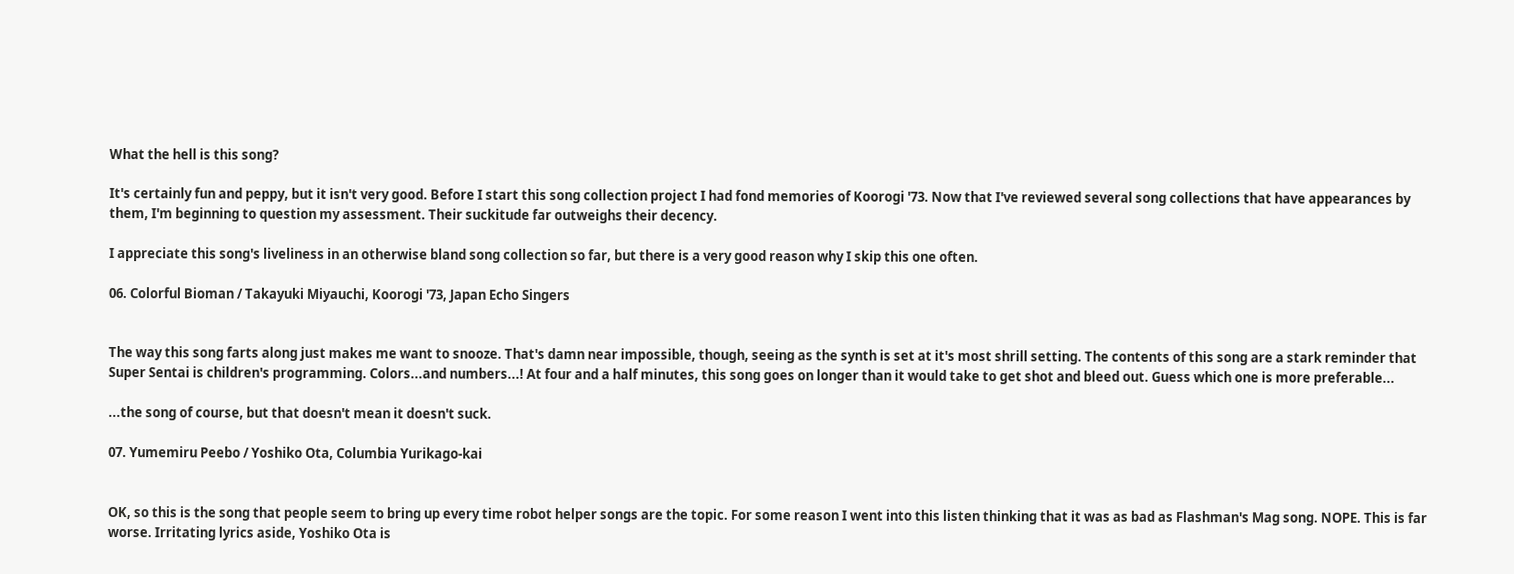What the hell is this song?

It's certainly fun and peppy, but it isn't very good. Before I start this song collection project I had fond memories of Koorogi '73. Now that I've reviewed several song collections that have appearances by them, I'm beginning to question my assessment. Their suckitude far outweighs their decency.

I appreciate this song's liveliness in an otherwise bland song collection so far, but there is a very good reason why I skip this one often.

06. Colorful Bioman / Takayuki Miyauchi, Koorogi '73, Japan Echo Singers


The way this song farts along just makes me want to snooze. That's damn near impossible, though, seeing as the synth is set at it's most shrill setting. The contents of this song are a stark reminder that Super Sentai is children's programming. Colors...and numbers...! At four and a half minutes, this song goes on longer than it would take to get shot and bleed out. Guess which one is more preferable...

...the song of course, but that doesn't mean it doesn't suck.

07. Yumemiru Peebo / Yoshiko Ota, Columbia Yurikago-kai


OK, so this is the song that people seem to bring up every time robot helper songs are the topic. For some reason I went into this listen thinking that it was as bad as Flashman's Mag song. NOPE. This is far worse. Irritating lyrics aside, Yoshiko Ota is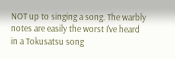NOT up to singing a song. The warbly notes are easily the worst I've heard in a Tokusatsu song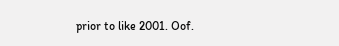prior to like 2001. Oof.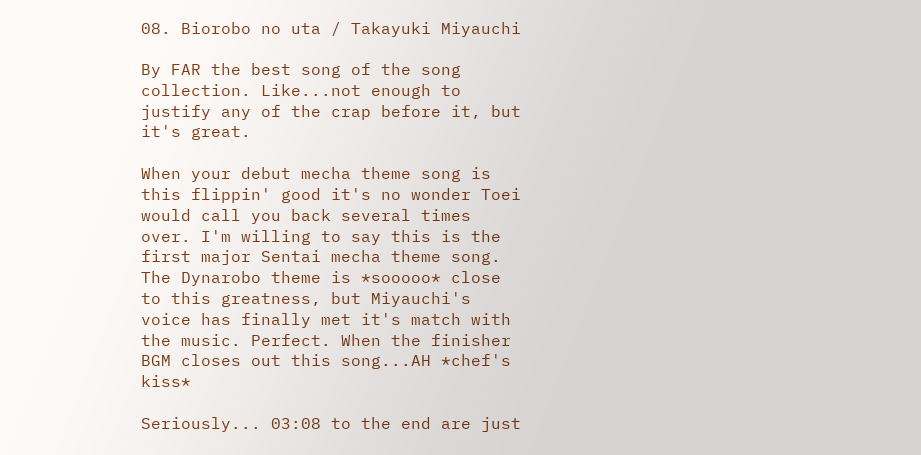08. Biorobo no uta / Takayuki Miyauchi

By FAR the best song of the song collection. Like...not enough to justify any of the crap before it, but it's great.

When your debut mecha theme song is this flippin' good it's no wonder Toei would call you back several times over. I'm willing to say this is the first major Sentai mecha theme song. The Dynarobo theme is *sooooo* close to this greatness, but Miyauchi's voice has finally met it's match with the music. Perfect. When the finisher BGM closes out this song...AH *chef's kiss*

Seriously... 03:08 to the end are just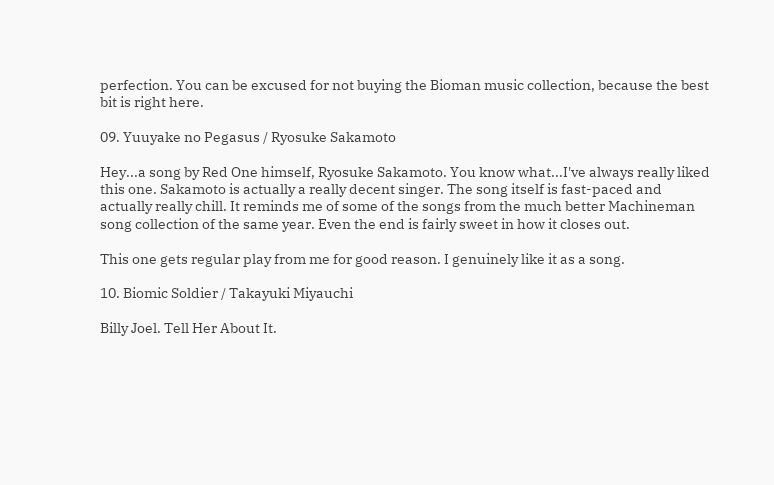perfection. You can be excused for not buying the Bioman music collection, because the best bit is right here.

09. Yuuyake no Pegasus / Ryosuke Sakamoto

Hey...a song by Red One himself, Ryosuke Sakamoto. You know what...I've always really liked this one. Sakamoto is actually a really decent singer. The song itself is fast-paced and actually really chill. It reminds me of some of the songs from the much better Machineman song collection of the same year. Even the end is fairly sweet in how it closes out.

This one gets regular play from me for good reason. I genuinely like it as a song.

10. Biomic Soldier / Takayuki Miyauchi

Billy Joel. Tell Her About It.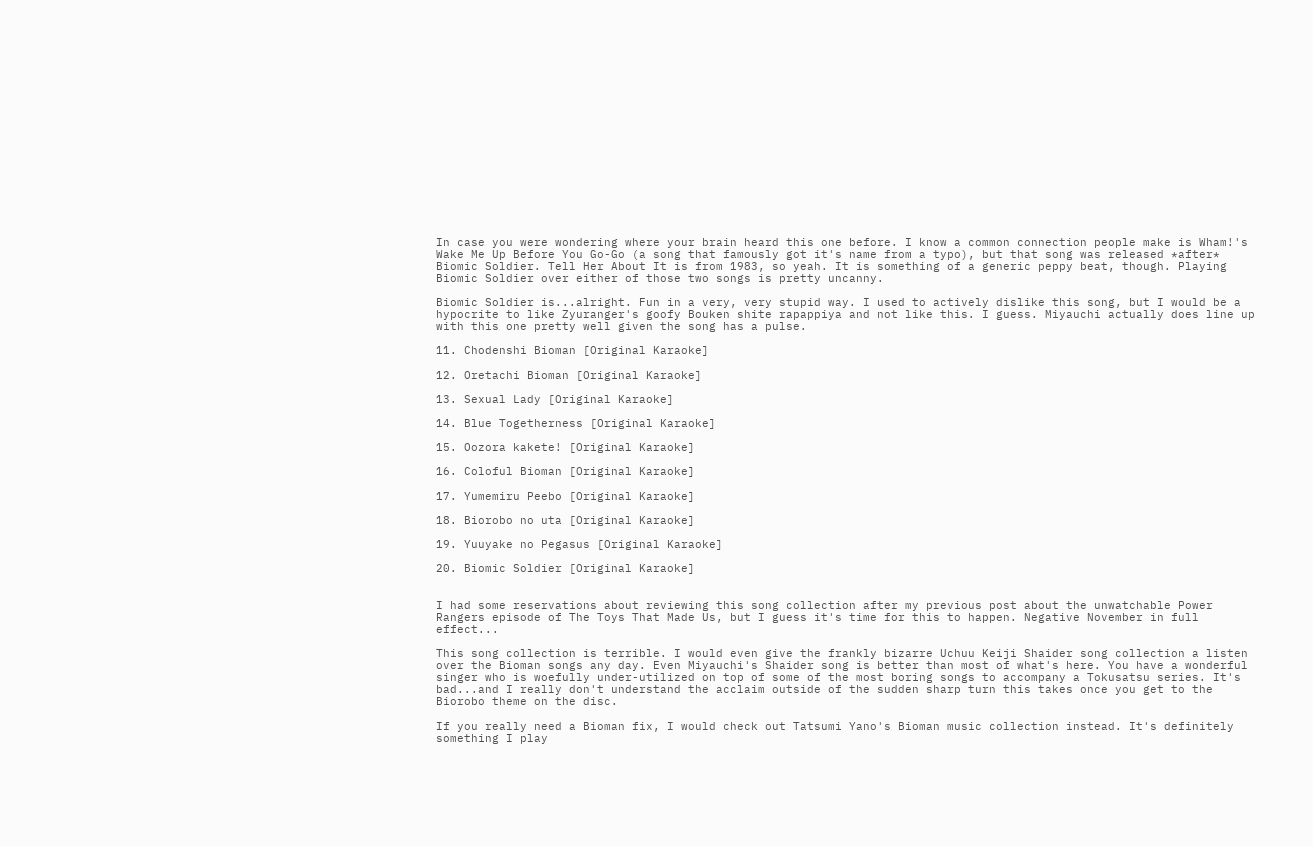In case you were wondering where your brain heard this one before. I know a common connection people make is Wham!'s Wake Me Up Before You Go-Go (a song that famously got it's name from a typo), but that song was released *after* Biomic Soldier. Tell Her About It is from 1983, so yeah. It is something of a generic peppy beat, though. Playing Biomic Soldier over either of those two songs is pretty uncanny.

Biomic Soldier is...alright. Fun in a very, very stupid way. I used to actively dislike this song, but I would be a hypocrite to like Zyuranger's goofy Bouken shite rapappiya and not like this. I guess. Miyauchi actually does line up with this one pretty well given the song has a pulse.

11. Chodenshi Bioman [Original Karaoke]

12. Oretachi Bioman [Original Karaoke]

13. Sexual Lady [Original Karaoke]

14. Blue Togetherness [Original Karaoke]

15. Oozora kakete! [Original Karaoke]

16. Coloful Bioman [Original Karaoke]

17. Yumemiru Peebo [Original Karaoke]

18. Biorobo no uta [Original Karaoke]

19. Yuuyake no Pegasus [Original Karaoke]

20. Biomic Soldier [Original Karaoke]


I had some reservations about reviewing this song collection after my previous post about the unwatchable Power Rangers episode of The Toys That Made Us, but I guess it's time for this to happen. Negative November in full effect...

This song collection is terrible. I would even give the frankly bizarre Uchuu Keiji Shaider song collection a listen over the Bioman songs any day. Even Miyauchi's Shaider song is better than most of what's here. You have a wonderful singer who is woefully under-utilized on top of some of the most boring songs to accompany a Tokusatsu series. It's bad...and I really don't understand the acclaim outside of the sudden sharp turn this takes once you get to the Biorobo theme on the disc.

If you really need a Bioman fix, I would check out Tatsumi Yano's Bioman music collection instead. It's definitely something I play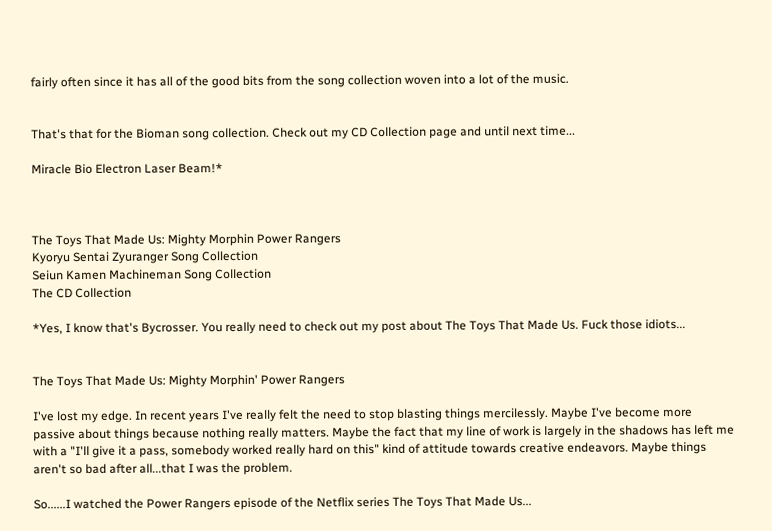fairly often since it has all of the good bits from the song collection woven into a lot of the music.


That's that for the Bioman song collection. Check out my CD Collection page and until next time...

Miracle Bio Electron Laser Beam!*



The Toys That Made Us: Mighty Morphin Power Rangers
Kyoryu Sentai Zyuranger Song Collection
Seiun Kamen Machineman Song Collection
The CD Collection

*Yes, I know that's Bycrosser. You really need to check out my post about The Toys That Made Us. Fuck those idiots...


The Toys That Made Us: Mighty Morphin' Power Rangers

I've lost my edge. In recent years I've really felt the need to stop blasting things mercilessly. Maybe I've become more passive about things because nothing really matters. Maybe the fact that my line of work is largely in the shadows has left me with a "I'll give it a pass, somebody worked really hard on this" kind of attitude towards creative endeavors. Maybe things aren't so bad after all...that I was the problem.

So......I watched the Power Rangers episode of the Netflix series The Toys That Made Us...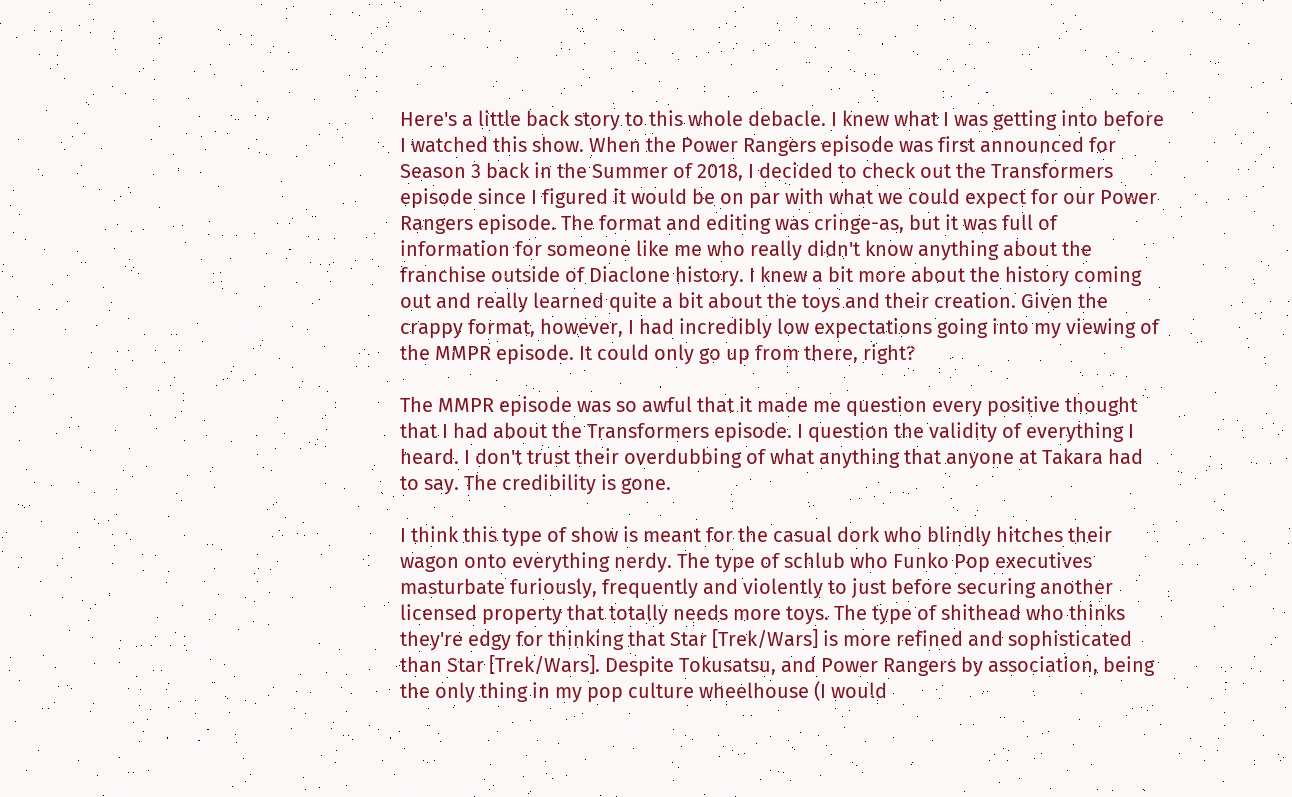Here's a little back story to this whole debacle. I knew what I was getting into before I watched this show. When the Power Rangers episode was first announced for Season 3 back in the Summer of 2018, I decided to check out the Transformers episode since I figured it would be on par with what we could expect for our Power Rangers episode. The format and editing was cringe-as, but it was full of information for someone like me who really didn't know anything about the franchise outside of Diaclone history. I knew a bit more about the history coming out and really learned quite a bit about the toys and their creation. Given the crappy format, however, I had incredibly low expectations going into my viewing of the MMPR episode. It could only go up from there, right?

The MMPR episode was so awful that it made me question every positive thought that I had about the Transformers episode. I question the validity of everything I heard. I don't trust their overdubbing of what anything that anyone at Takara had to say. The credibility is gone.

I think this type of show is meant for the casual dork who blindly hitches their wagon onto everything nerdy. The type of schlub who Funko Pop executives masturbate furiously, frequently and violently to just before securing another licensed property that totally needs more toys. The type of shithead who thinks they're edgy for thinking that Star [Trek/Wars] is more refined and sophisticated than Star [Trek/Wars]. Despite Tokusatsu, and Power Rangers by association, being the only thing in my pop culture wheelhouse (I would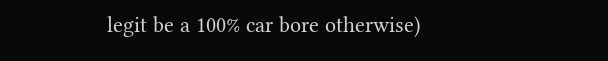legit be a 100% car bore otherwise)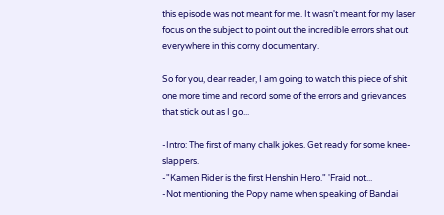this episode was not meant for me. It wasn't meant for my laser focus on the subject to point out the incredible errors shat out everywhere in this corny documentary.

So for you, dear reader, I am going to watch this piece of shit one more time and record some of the errors and grievances that stick out as I go...

-Intro: The first of many chalk jokes. Get ready for some knee-slappers.
-"Kamen Rider is the first Henshin Hero." 'Fraid not...
-Not mentioning the Popy name when speaking of Bandai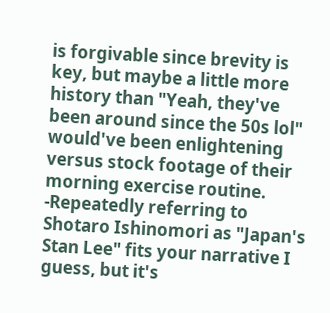is forgivable since brevity is key, but maybe a little more history than "Yeah, they've been around since the 50s lol" would've been enlightening versus stock footage of their morning exercise routine.
-Repeatedly referring to Shotaro Ishinomori as "Japan's Stan Lee" fits your narrative I guess, but it's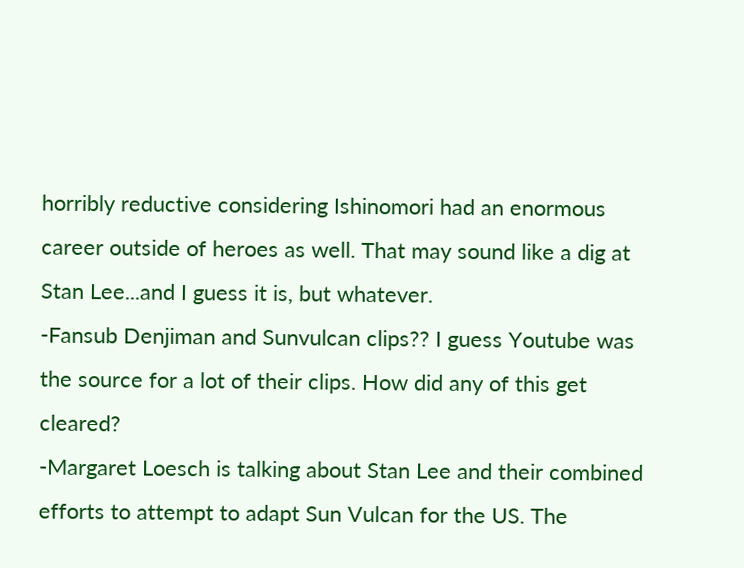horribly reductive considering Ishinomori had an enormous career outside of heroes as well. That may sound like a dig at Stan Lee...and I guess it is, but whatever.
-Fansub Denjiman and Sunvulcan clips?? I guess Youtube was the source for a lot of their clips. How did any of this get cleared?
-Margaret Loesch is talking about Stan Lee and their combined efforts to attempt to adapt Sun Vulcan for the US. The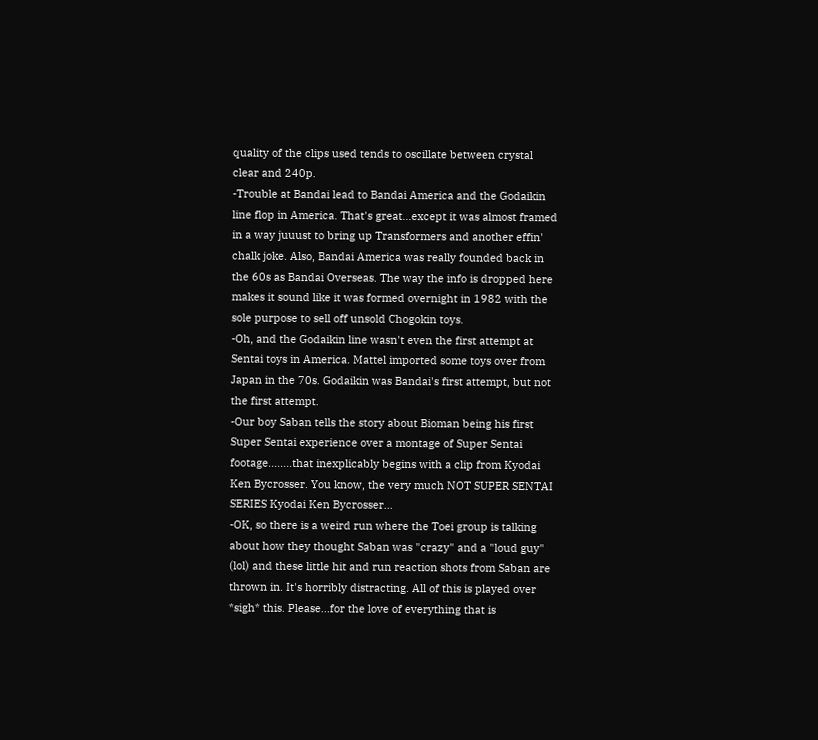quality of the clips used tends to oscillate between crystal clear and 240p.
-Trouble at Bandai lead to Bandai America and the Godaikin line flop in America. That's great...except it was almost framed in a way juuust to bring up Transformers and another effin' chalk joke. Also, Bandai America was really founded back in the 60s as Bandai Overseas. The way the info is dropped here makes it sound like it was formed overnight in 1982 with the sole purpose to sell off unsold Chogokin toys.
-Oh, and the Godaikin line wasn't even the first attempt at Sentai toys in America. Mattel imported some toys over from Japan in the 70s. Godaikin was Bandai's first attempt, but not the first attempt.
-Our boy Saban tells the story about Bioman being his first Super Sentai experience over a montage of Super Sentai footage........that inexplicably begins with a clip from Kyodai Ken Bycrosser. You know, the very much NOT SUPER SENTAI SERIES Kyodai Ken Bycrosser...
-OK, so there is a weird run where the Toei group is talking about how they thought Saban was "crazy" and a "loud guy" (lol) and these little hit and run reaction shots from Saban are thrown in. It's horribly distracting. All of this is played over *sigh* this. Please...for the love of everything that is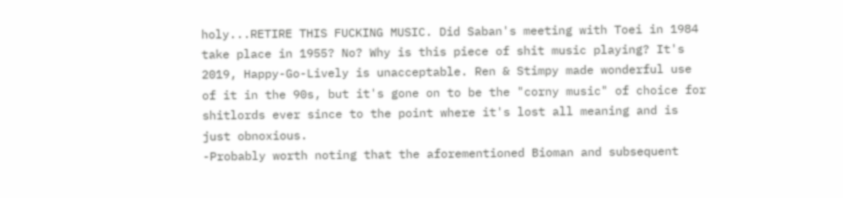holy...RETIRE THIS FUCKING MUSIC. Did Saban's meeting with Toei in 1984 take place in 1955? No? Why is this piece of shit music playing? It's 2019, Happy-Go-Lively is unacceptable. Ren & Stimpy made wonderful use of it in the 90s, but it's gone on to be the "corny music" of choice for shitlords ever since to the point where it's lost all meaning and is just obnoxious.
-Probably worth noting that the aforementioned Bioman and subsequent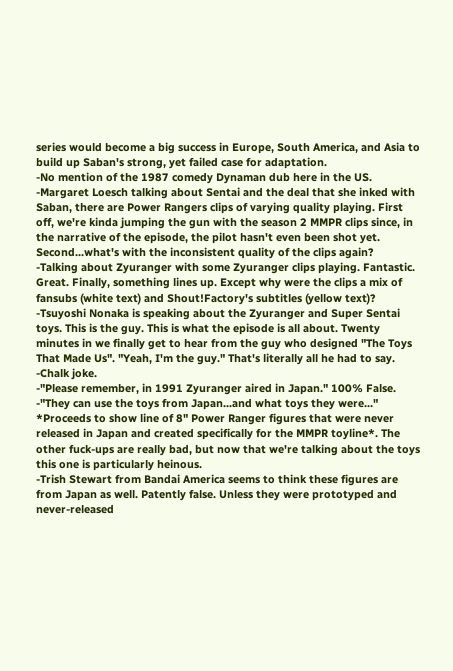series would become a big success in Europe, South America, and Asia to build up Saban's strong, yet failed case for adaptation.
-No mention of the 1987 comedy Dynaman dub here in the US.
-Margaret Loesch talking about Sentai and the deal that she inked with Saban, there are Power Rangers clips of varying quality playing. First off, we're kinda jumping the gun with the season 2 MMPR clips since, in the narrative of the episode, the pilot hasn't even been shot yet. Second...what's with the inconsistent quality of the clips again?
-Talking about Zyuranger with some Zyuranger clips playing. Fantastic. Great. Finally, something lines up. Except why were the clips a mix of fansubs (white text) and Shout!Factory's subtitles (yellow text)?
-Tsuyoshi Nonaka is speaking about the Zyuranger and Super Sentai toys. This is the guy. This is what the episode is all about. Twenty minutes in we finally get to hear from the guy who designed "The Toys That Made Us". "Yeah, I'm the guy." That's literally all he had to say.
-Chalk joke.
-"Please remember, in 1991 Zyuranger aired in Japan." 100% False.
-"They can use the toys from Japan...and what toys they were..." *Proceeds to show line of 8" Power Ranger figures that were never released in Japan and created specifically for the MMPR toyline*. The other fuck-ups are really bad, but now that we're talking about the toys this one is particularly heinous.
-Trish Stewart from Bandai America seems to think these figures are from Japan as well. Patently false. Unless they were prototyped and never-released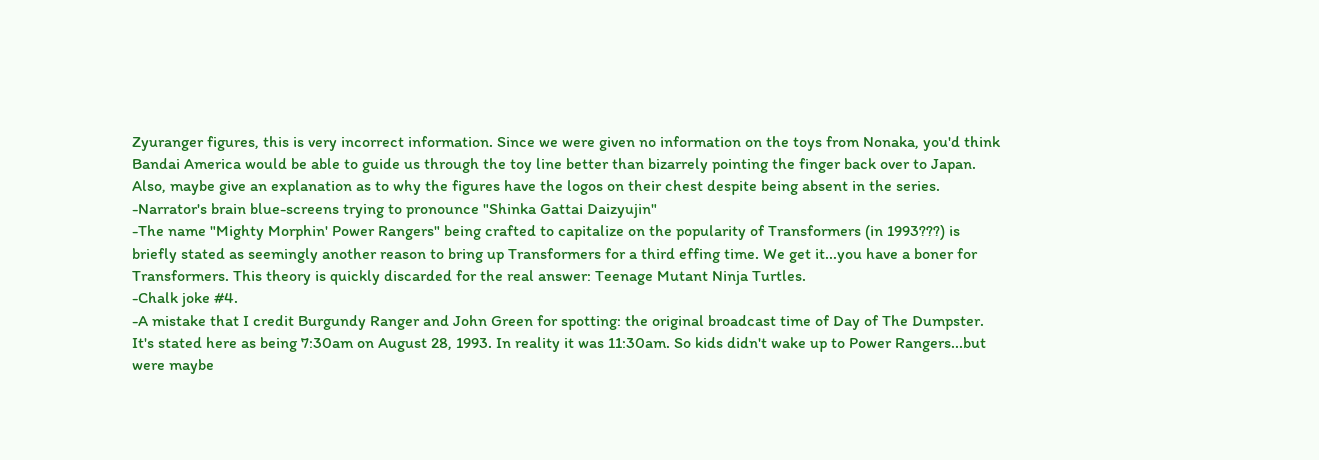Zyuranger figures, this is very incorrect information. Since we were given no information on the toys from Nonaka, you'd think Bandai America would be able to guide us through the toy line better than bizarrely pointing the finger back over to Japan. Also, maybe give an explanation as to why the figures have the logos on their chest despite being absent in the series.
-Narrator's brain blue-screens trying to pronounce "Shinka Gattai Daizyujin"
-The name "Mighty Morphin' Power Rangers" being crafted to capitalize on the popularity of Transformers (in 1993???) is briefly stated as seemingly another reason to bring up Transformers for a third effing time. We get it...you have a boner for Transformers. This theory is quickly discarded for the real answer: Teenage Mutant Ninja Turtles.
-Chalk joke #4.
-A mistake that I credit Burgundy Ranger and John Green for spotting: the original broadcast time of Day of The Dumpster. It's stated here as being 7:30am on August 28, 1993. In reality it was 11:30am. So kids didn't wake up to Power Rangers...but were maybe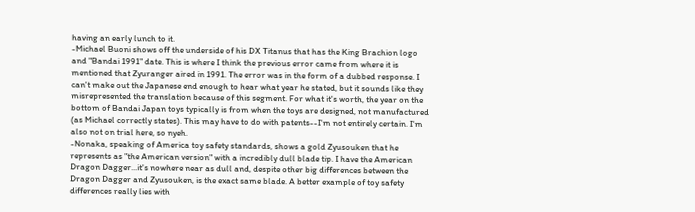having an early lunch to it.
-Michael Buoni shows off the underside of his DX Titanus that has the King Brachion logo and "Bandai 1991" date. This is where I think the previous error came from where it is mentioned that Zyuranger aired in 1991. The error was in the form of a dubbed response. I can't make out the Japanese end enough to hear what year he stated, but it sounds like they misrepresented the translation because of this segment. For what it's worth, the year on the bottom of Bandai Japan toys typically is from when the toys are designed, not manufactured (as Michael correctly states). This may have to do with patents--I'm not entirely certain. I'm also not on trial here, so nyeh.
-Nonaka, speaking of America toy safety standards, shows a gold Zyusouken that he represents as "the American version" with a incredibly dull blade tip. I have the American Dragon Dagger...it's nowhere near as dull and, despite other big differences between the Dragon Dagger and Zyusouken, is the exact same blade. A better example of toy safety differences really lies with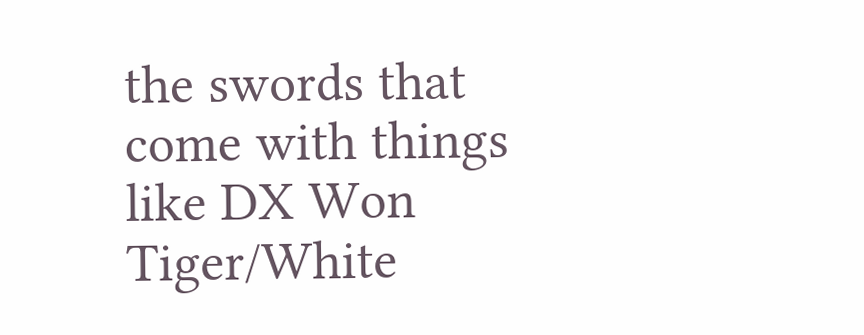the swords that come with things like DX Won Tiger/White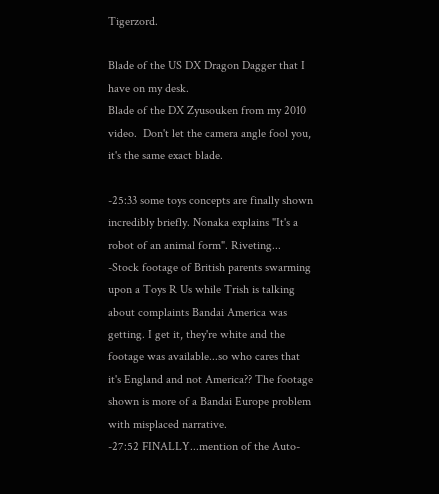Tigerzord.

Blade of the US DX Dragon Dagger that I have on my desk.
Blade of the DX Zyusouken from my 2010 video.  Don't let the camera angle fool you, it's the same exact blade.

-25:33 some toys concepts are finally shown incredibly briefly. Nonaka explains "It's a robot of an animal form". Riveting...
-Stock footage of British parents swarming upon a Toys R Us while Trish is talking about complaints Bandai America was getting. I get it, they're white and the footage was available...so who cares that it's England and not America?? The footage shown is more of a Bandai Europe problem with misplaced narrative.
-27:52 FINALLY...mention of the Auto-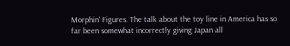Morphin' Figures. The talk about the toy line in America has so far been somewhat incorrectly giving Japan all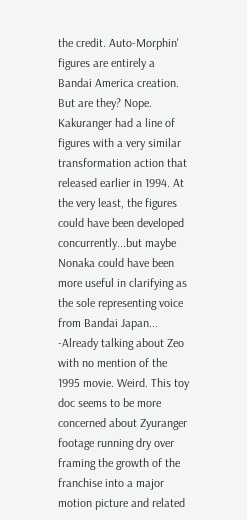the credit. Auto-Morphin' figures are entirely a Bandai America creation. But are they? Nope. Kakuranger had a line of figures with a very similar transformation action that released earlier in 1994. At the very least, the figures could have been developed concurrently...but maybe Nonaka could have been more useful in clarifying as the sole representing voice from Bandai Japan...
-Already talking about Zeo with no mention of the 1995 movie. Weird. This toy doc seems to be more concerned about Zyuranger footage running dry over framing the growth of the franchise into a major motion picture and related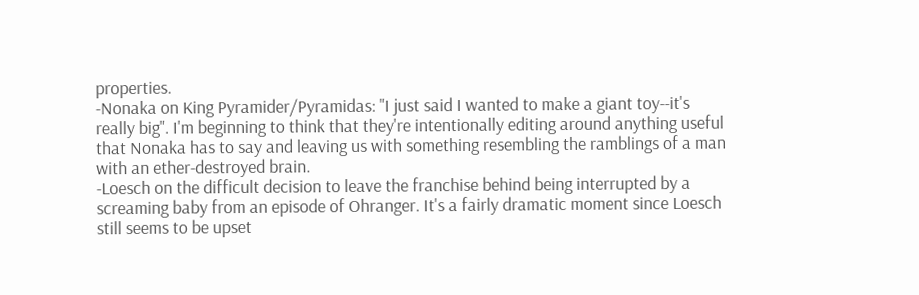properties.
-Nonaka on King Pyramider/Pyramidas: "I just said I wanted to make a giant toy--it's really big". I'm beginning to think that they're intentionally editing around anything useful that Nonaka has to say and leaving us with something resembling the ramblings of a man with an ether-destroyed brain.
-Loesch on the difficult decision to leave the franchise behind being interrupted by a screaming baby from an episode of Ohranger. It's a fairly dramatic moment since Loesch still seems to be upset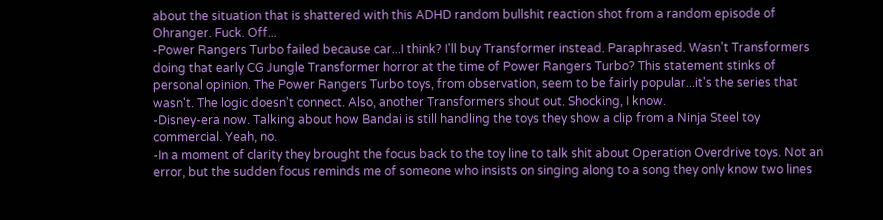about the situation that is shattered with this ADHD random bullshit reaction shot from a random episode of Ohranger. Fuck. Off...
-Power Rangers Turbo failed because car...I think? I'll buy Transformer instead. Paraphrased. Wasn't Transformers doing that early CG Jungle Transformer horror at the time of Power Rangers Turbo? This statement stinks of personal opinion. The Power Rangers Turbo toys, from observation, seem to be fairly popular...it's the series that wasn't. The logic doesn't connect. Also, another Transformers shout out. Shocking, I know.
-Disney-era now. Talking about how Bandai is still handling the toys they show a clip from a Ninja Steel toy commercial. Yeah, no.
-In a moment of clarity they brought the focus back to the toy line to talk shit about Operation Overdrive toys. Not an error, but the sudden focus reminds me of someone who insists on singing along to a song they only know two lines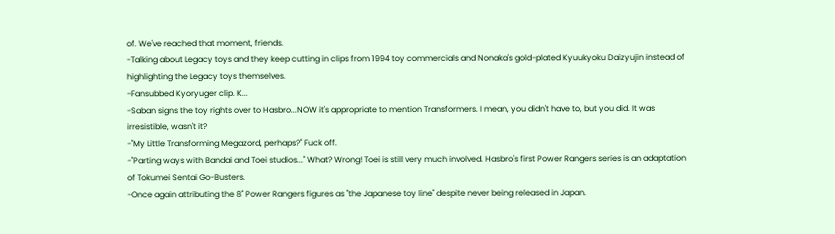of. We've reached that moment, friends.
-Talking about Legacy toys and they keep cutting in clips from 1994 toy commercials and Nonaka's gold-plated Kyuukyoku Daizyujin instead of highlighting the Legacy toys themselves.
-Fansubbed Kyoryuger clip. K...
-Saban signs the toy rights over to Hasbro...NOW it's appropriate to mention Transformers. I mean, you didn't have to, but you did. It was irresistible, wasn't it?
-"My Little Transforming Megazord, perhaps?" Fuck off.
-"Parting ways with Bandai and Toei studios..." What? Wrong! Toei is still very much involved. Hasbro's first Power Rangers series is an adaptation of Tokumei Sentai Go-Busters.
-Once again attributing the 8" Power Rangers figures as "the Japanese toy line" despite never being released in Japan.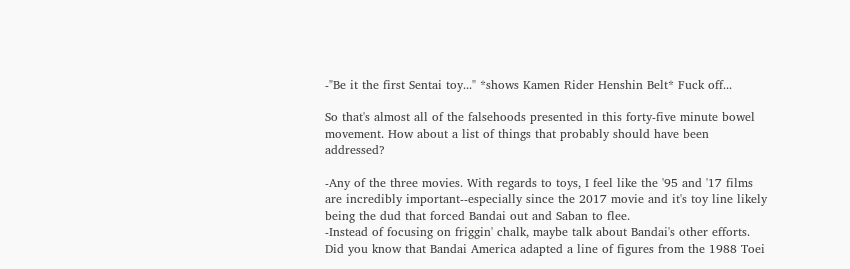-"Be it the first Sentai toy..." *shows Kamen Rider Henshin Belt* Fuck off...

So that's almost all of the falsehoods presented in this forty-five minute bowel movement. How about a list of things that probably should have been addressed?

-Any of the three movies. With regards to toys, I feel like the '95 and '17 films are incredibly important--especially since the 2017 movie and it's toy line likely being the dud that forced Bandai out and Saban to flee.
-Instead of focusing on friggin' chalk, maybe talk about Bandai's other efforts. Did you know that Bandai America adapted a line of figures from the 1988 Toei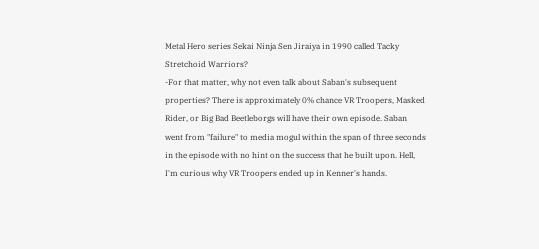Metal Hero series Sekai Ninja Sen Jiraiya in 1990 called Tacky Stretchoid Warriors?
-For that matter, why not even talk about Saban's subsequent properties? There is approximately 0% chance VR Troopers, Masked Rider, or Big Bad Beetleborgs will have their own episode. Saban went from "failure" to media mogul within the span of three seconds in the episode with no hint on the success that he built upon. Hell, I'm curious why VR Troopers ended up in Kenner's hands.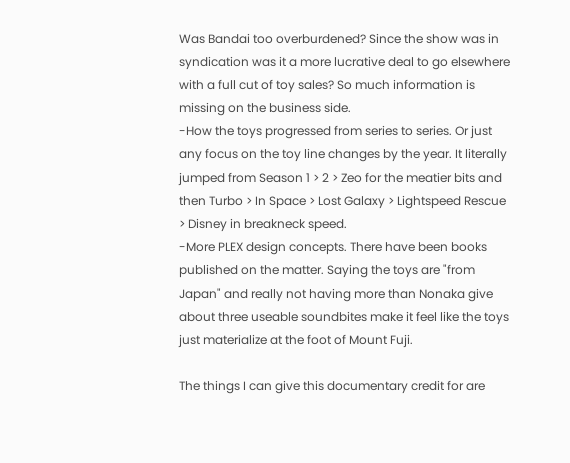Was Bandai too overburdened? Since the show was in syndication was it a more lucrative deal to go elsewhere with a full cut of toy sales? So much information is missing on the business side.
-How the toys progressed from series to series. Or just any focus on the toy line changes by the year. It literally jumped from Season 1 > 2 > Zeo for the meatier bits and then Turbo > In Space > Lost Galaxy > Lightspeed Rescue > Disney in breakneck speed.
-More PLEX design concepts. There have been books published on the matter. Saying the toys are "from Japan" and really not having more than Nonaka give about three useable soundbites make it feel like the toys just materialize at the foot of Mount Fuji.

The things I can give this documentary credit for are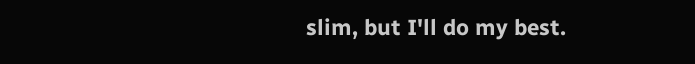slim, but I'll do my best.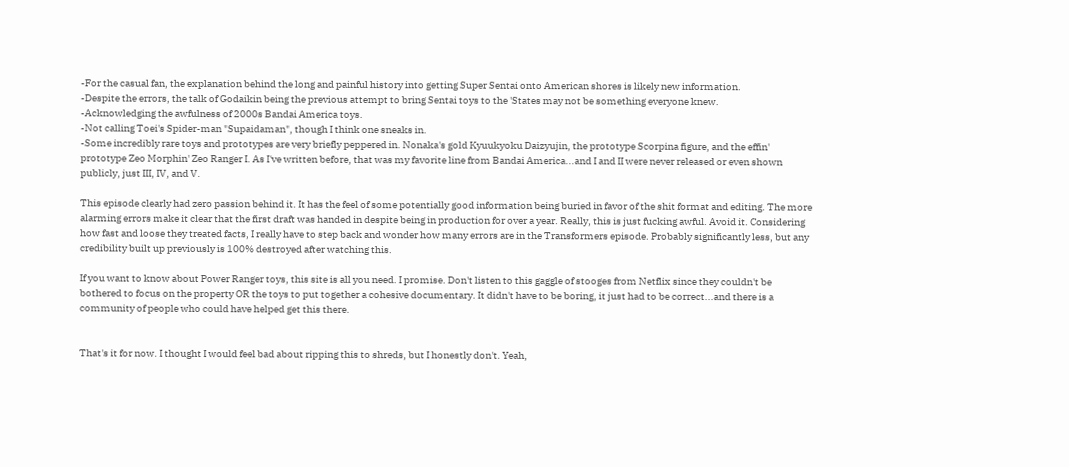-For the casual fan, the explanation behind the long and painful history into getting Super Sentai onto American shores is likely new information.
-Despite the errors, the talk of Godaikin being the previous attempt to bring Sentai toys to the 'States may not be something everyone knew.
-Acknowledging the awfulness of 2000s Bandai America toys.
-Not calling Toei's Spider-man "Supaidaman", though I think one sneaks in.
-Some incredibly rare toys and prototypes are very briefly peppered in. Nonaka's gold Kyuukyoku Daizyujin, the prototype Scorpina figure, and the effin' prototype Zeo Morphin' Zeo Ranger I. As I've written before, that was my favorite line from Bandai America...and I and II were never released or even shown publicly, just III, IV, and V.

This episode clearly had zero passion behind it. It has the feel of some potentially good information being buried in favor of the shit format and editing. The more alarming errors make it clear that the first draft was handed in despite being in production for over a year. Really, this is just fucking awful. Avoid it. Considering how fast and loose they treated facts, I really have to step back and wonder how many errors are in the Transformers episode. Probably significantly less, but any credibility built up previously is 100% destroyed after watching this.

If you want to know about Power Ranger toys, this site is all you need. I promise. Don't listen to this gaggle of stooges from Netflix since they couldn't be bothered to focus on the property OR the toys to put together a cohesive documentary. It didn't have to be boring, it just had to be correct...and there is a community of people who could have helped get this there.


That's it for now. I thought I would feel bad about ripping this to shreds, but I honestly don't. Yeah,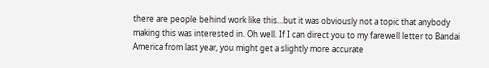there are people behind work like this...but it was obviously not a topic that anybody making this was interested in. Oh well. If I can direct you to my farewell letter to Bandai America from last year, you might get a slightly more accurate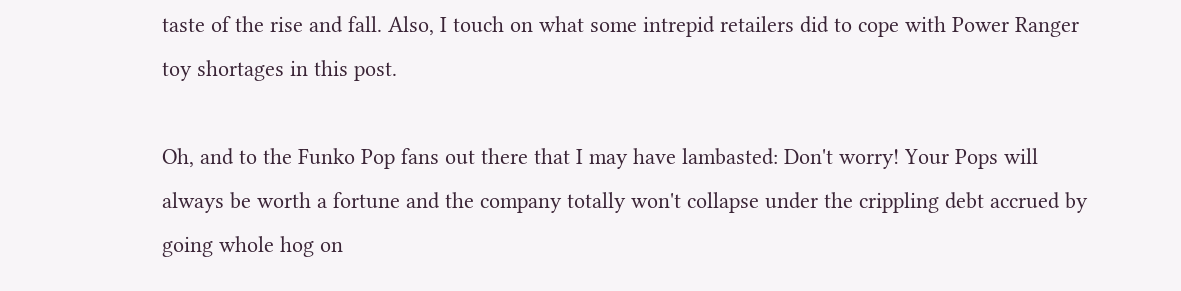taste of the rise and fall. Also, I touch on what some intrepid retailers did to cope with Power Ranger toy shortages in this post.

Oh, and to the Funko Pop fans out there that I may have lambasted: Don't worry! Your Pops will always be worth a fortune and the company totally won't collapse under the crippling debt accrued by going whole hog on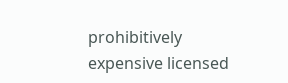prohibitively expensive licensed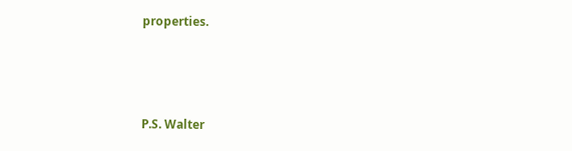properties.



P.S. Walter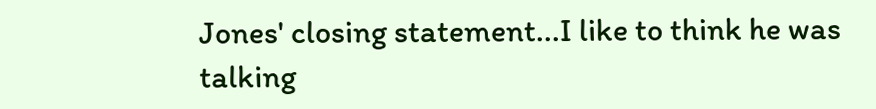Jones' closing statement...I like to think he was talking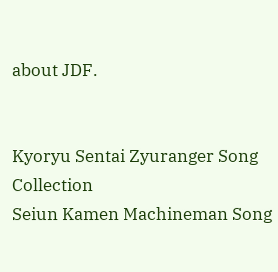about JDF.


Kyoryu Sentai Zyuranger Song Collection
Seiun Kamen Machineman Song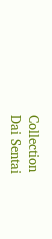Collection
Dai Sentai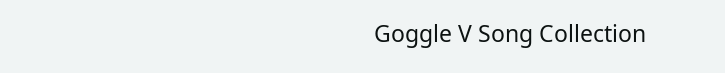Goggle V Song Collection